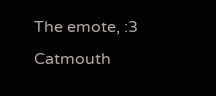The emote, :3
Catmouth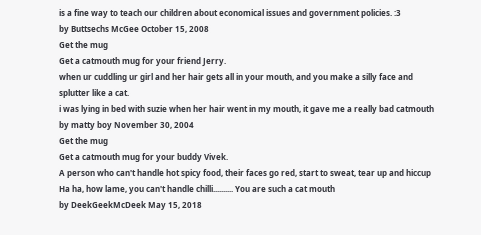is a fine way to teach our children about economical issues and government policies. :3
by Buttsechs McGee October 15, 2008
Get the mug
Get a catmouth mug for your friend Jerry.
when ur cuddling ur girl and her hair gets all in your mouth, and you make a silly face and splutter like a cat.
i was lying in bed with suzie when her hair went in my mouth, it gave me a really bad catmouth
by matty boy November 30, 2004
Get the mug
Get a catmouth mug for your buddy Vivek.
A person who can't handle hot spicy food, their faces go red, start to sweat, tear up and hiccup
Ha ha, how lame, you can't handle chilli.......... You are such a cat mouth
by DeekGeekMcDeek May 15, 2018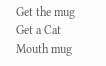Get the mug
Get a Cat Mouth mug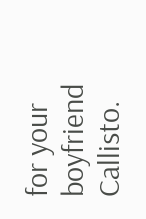for your boyfriend Callisto.